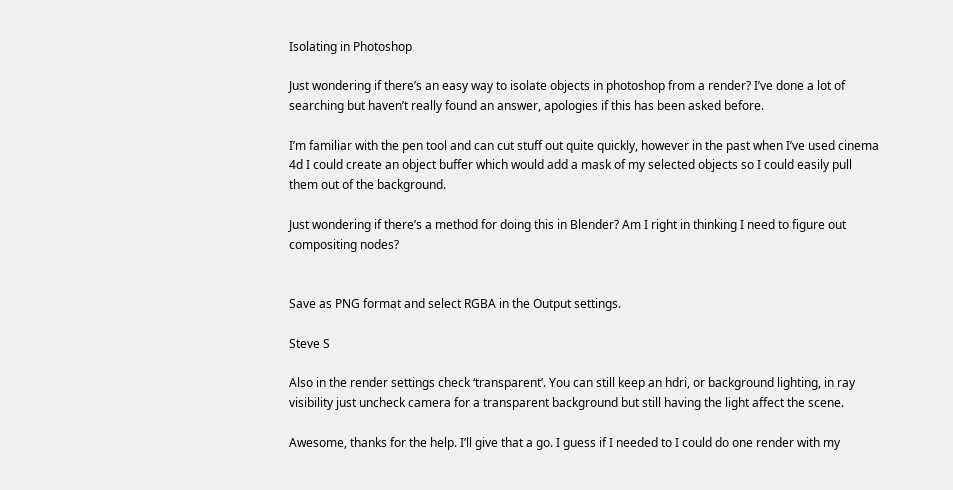Isolating in Photoshop

Just wondering if there’s an easy way to isolate objects in photoshop from a render? I’ve done a lot of searching but haven’t really found an answer, apologies if this has been asked before.

I’m familiar with the pen tool and can cut stuff out quite quickly, however in the past when I’ve used cinema 4d I could create an object buffer which would add a mask of my selected objects so I could easily pull them out of the background.

Just wondering if there’s a method for doing this in Blender? Am I right in thinking I need to figure out compositing nodes?


Save as PNG format and select RGBA in the Output settings.

Steve S

Also in the render settings check ‘transparent’. You can still keep an hdri, or background lighting, in ray visibility just uncheck camera for a transparent background but still having the light affect the scene.

Awesome, thanks for the help. I’ll give that a go. I guess if I needed to I could do one render with my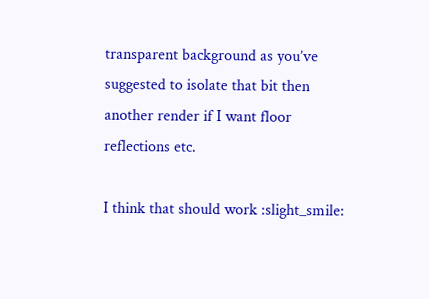transparent background as you’ve suggested to isolate that bit then another render if I want floor reflections etc.

I think that should work :slight_smile: